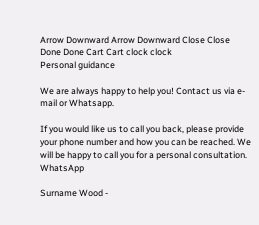Arrow Downward Arrow Downward Close Close Done Done Cart Cart clock clock
Personal guidance

We are always happy to help you! Contact us via e-mail or Whatsapp.

If you would like us to call you back, please provide your phone number and how you can be reached. We will be happy to call you for a personal consultation. WhatsApp

Surname Wood -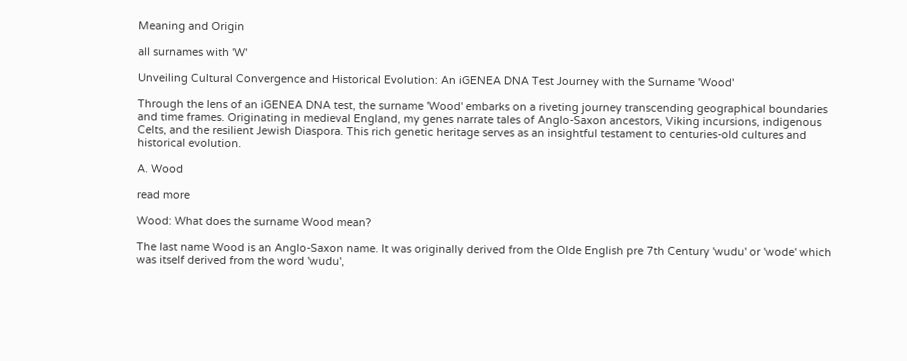Meaning and Origin

all surnames with 'W'

Unveiling Cultural Convergence and Historical Evolution: An iGENEA DNA Test Journey with the Surname 'Wood'

Through the lens of an iGENEA DNA test, the surname 'Wood' embarks on a riveting journey transcending geographical boundaries and time frames. Originating in medieval England, my genes narrate tales of Anglo-Saxon ancestors, Viking incursions, indigenous Celts, and the resilient Jewish Diaspora. This rich genetic heritage serves as an insightful testament to centuries-old cultures and historical evolution.

A. Wood

read more

Wood: What does the surname Wood mean?

The last name Wood is an Anglo-Saxon name. It was originally derived from the Olde English pre 7th Century 'wudu' or 'wode' which was itself derived from the word 'wudu',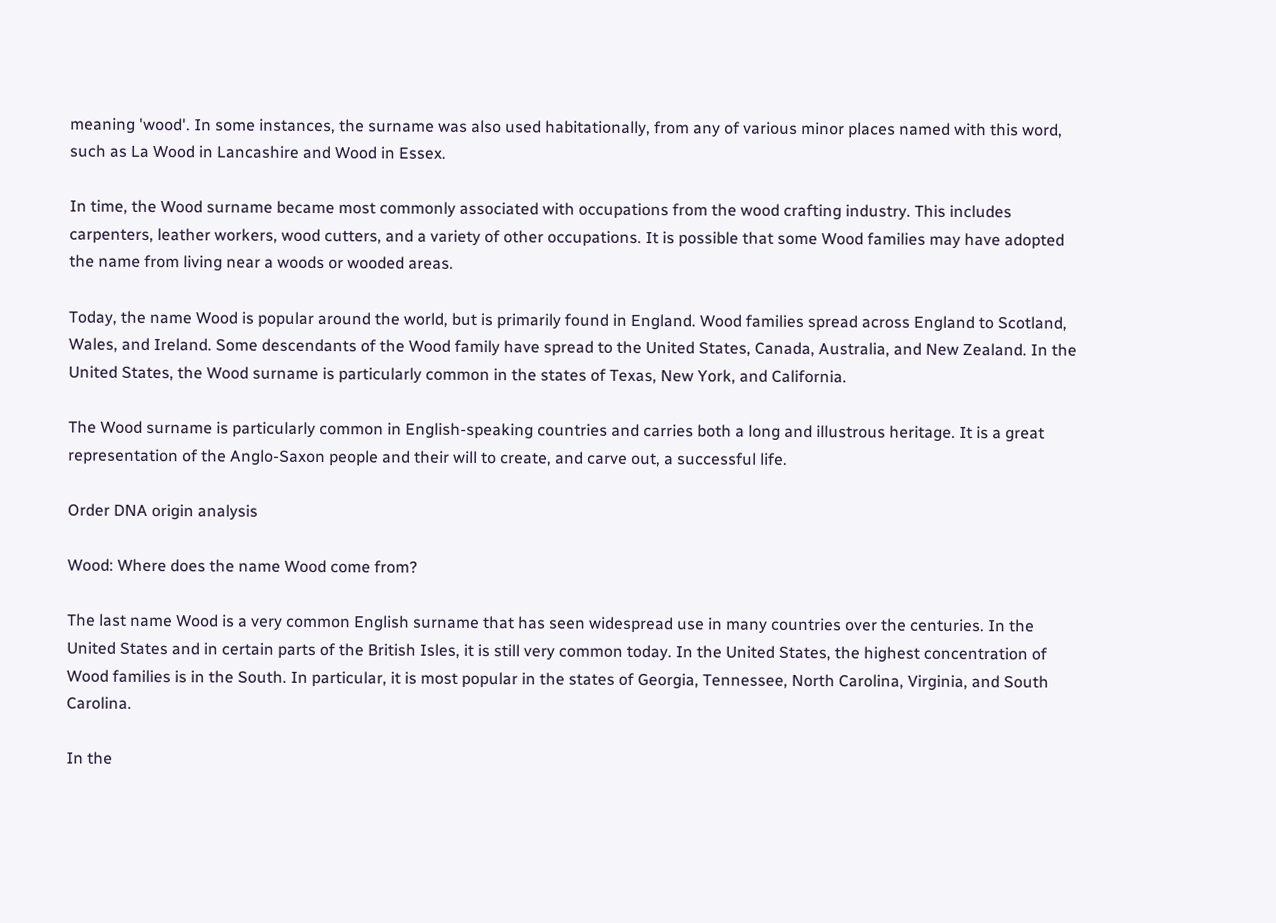meaning 'wood'. In some instances, the surname was also used habitationally, from any of various minor places named with this word, such as La Wood in Lancashire and Wood in Essex.

In time, the Wood surname became most commonly associated with occupations from the wood crafting industry. This includes carpenters, leather workers, wood cutters, and a variety of other occupations. It is possible that some Wood families may have adopted the name from living near a woods or wooded areas.

Today, the name Wood is popular around the world, but is primarily found in England. Wood families spread across England to Scotland, Wales, and Ireland. Some descendants of the Wood family have spread to the United States, Canada, Australia, and New Zealand. In the United States, the Wood surname is particularly common in the states of Texas, New York, and California.

The Wood surname is particularly common in English-speaking countries and carries both a long and illustrous heritage. It is a great representation of the Anglo-Saxon people and their will to create, and carve out, a successful life.

Order DNA origin analysis

Wood: Where does the name Wood come from?

The last name Wood is a very common English surname that has seen widespread use in many countries over the centuries. In the United States and in certain parts of the British Isles, it is still very common today. In the United States, the highest concentration of Wood families is in the South. In particular, it is most popular in the states of Georgia, Tennessee, North Carolina, Virginia, and South Carolina.

In the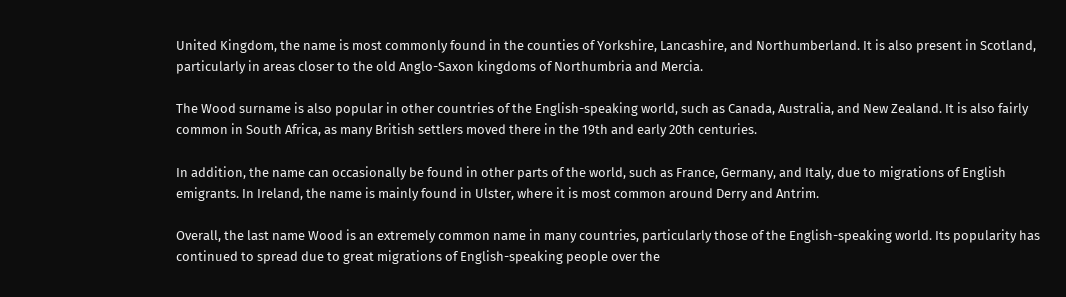United Kingdom, the name is most commonly found in the counties of Yorkshire, Lancashire, and Northumberland. It is also present in Scotland, particularly in areas closer to the old Anglo-Saxon kingdoms of Northumbria and Mercia.

The Wood surname is also popular in other countries of the English-speaking world, such as Canada, Australia, and New Zealand. It is also fairly common in South Africa, as many British settlers moved there in the 19th and early 20th centuries.

In addition, the name can occasionally be found in other parts of the world, such as France, Germany, and Italy, due to migrations of English emigrants. In Ireland, the name is mainly found in Ulster, where it is most common around Derry and Antrim.

Overall, the last name Wood is an extremely common name in many countries, particularly those of the English-speaking world. Its popularity has continued to spread due to great migrations of English-speaking people over the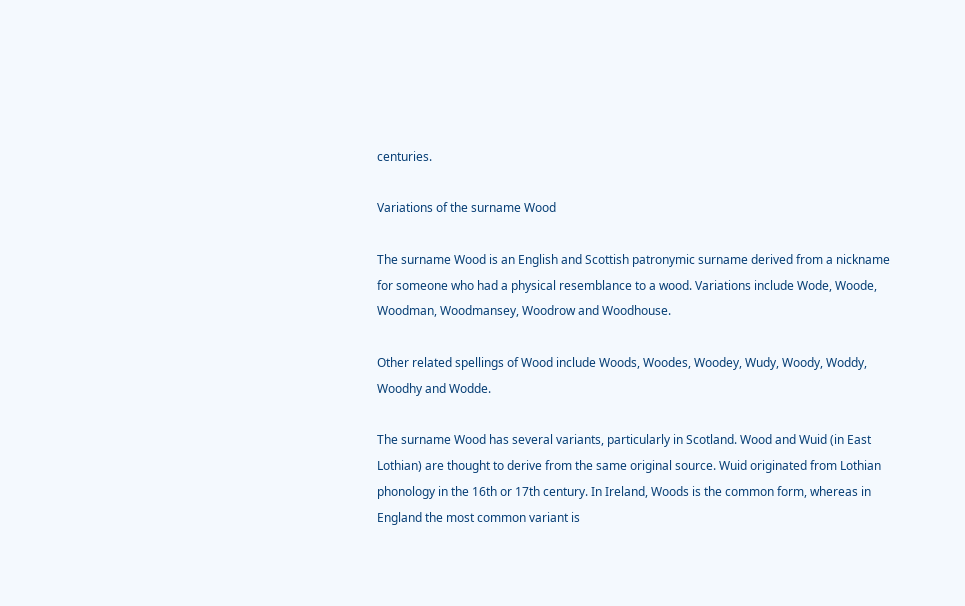centuries.

Variations of the surname Wood

The surname Wood is an English and Scottish patronymic surname derived from a nickname for someone who had a physical resemblance to a wood. Variations include Wode, Woode, Woodman, Woodmansey, Woodrow and Woodhouse.

Other related spellings of Wood include Woods, Woodes, Woodey, Wudy, Woody, Woddy, Woodhy and Wodde.

The surname Wood has several variants, particularly in Scotland. Wood and Wuid (in East Lothian) are thought to derive from the same original source. Wuid originated from Lothian phonology in the 16th or 17th century. In Ireland, Woods is the common form, whereas in England the most common variant is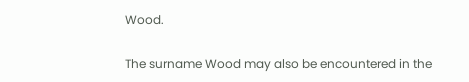Wood.

The surname Wood may also be encountered in the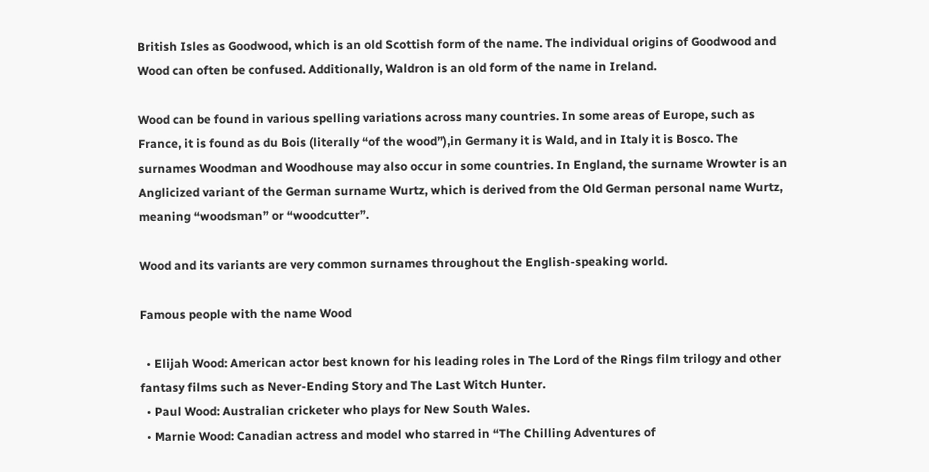British Isles as Goodwood, which is an old Scottish form of the name. The individual origins of Goodwood and Wood can often be confused. Additionally, Waldron is an old form of the name in Ireland.

Wood can be found in various spelling variations across many countries. In some areas of Europe, such as France, it is found as du Bois (literally “of the wood”),in Germany it is Wald, and in Italy it is Bosco. The surnames Woodman and Woodhouse may also occur in some countries. In England, the surname Wrowter is an Anglicized variant of the German surname Wurtz, which is derived from the Old German personal name Wurtz, meaning “woodsman” or “woodcutter”.

Wood and its variants are very common surnames throughout the English-speaking world.

Famous people with the name Wood

  • Elijah Wood: American actor best known for his leading roles in The Lord of the Rings film trilogy and other fantasy films such as Never-Ending Story and The Last Witch Hunter.
  • Paul Wood: Australian cricketer who plays for New South Wales.
  • Marnie Wood: Canadian actress and model who starred in “The Chilling Adventures of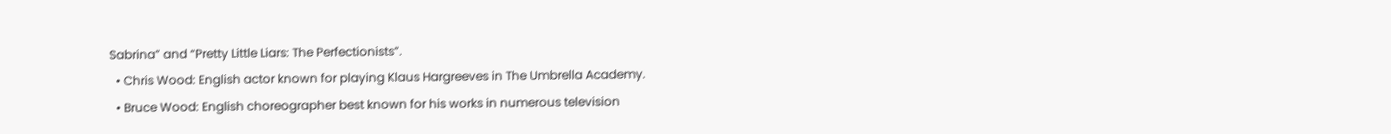Sabrina” and “Pretty Little Liars: The Perfectionists”.
  • Chris Wood: English actor known for playing Klaus Hargreeves in The Umbrella Academy.
  • Bruce Wood: English choreographer best known for his works in numerous television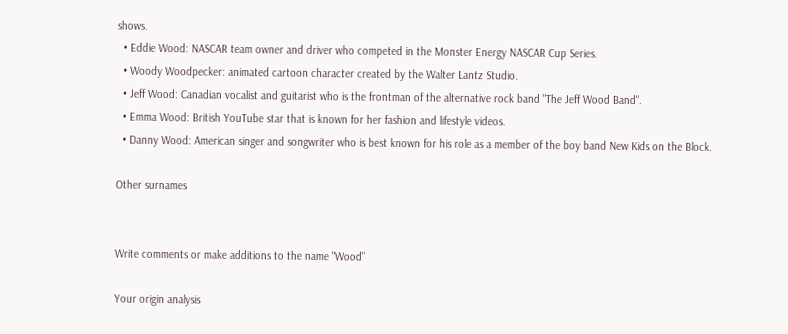shows.
  • Eddie Wood: NASCAR team owner and driver who competed in the Monster Energy NASCAR Cup Series.
  • Woody Woodpecker: animated cartoon character created by the Walter Lantz Studio.
  • Jeff Wood: Canadian vocalist and guitarist who is the frontman of the alternative rock band "The Jeff Wood Band".
  • Emma Wood: British YouTube star that is known for her fashion and lifestyle videos.
  • Danny Wood: American singer and songwriter who is best known for his role as a member of the boy band New Kids on the Block.

Other surnames


Write comments or make additions to the name "Wood"

Your origin analysis